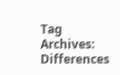Tag Archives: Differences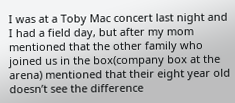I was at a Toby Mac concert last night and I had a field day, but after my mom mentioned that the other family who joined us in the box(company box at the arena) mentioned that their eight year old doesn’t see the difference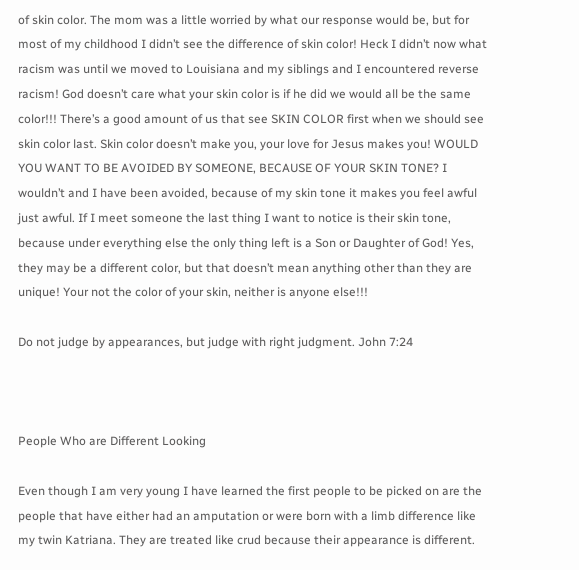of skin color. The mom was a little worried by what our response would be, but for most of my childhood I didn’t see the difference of skin color! Heck I didn’t now what racism was until we moved to Louisiana and my siblings and I encountered reverse racism! God doesn’t care what your skin color is if he did we would all be the same color!!! There’s a good amount of us that see SKIN COLOR first when we should see skin color last. Skin color doesn’t make you, your love for Jesus makes you! WOULD YOU WANT TO BE AVOIDED BY SOMEONE, BECAUSE OF YOUR SKIN TONE? I wouldn’t and I have been avoided, because of my skin tone it makes you feel awful just awful. If I meet someone the last thing I want to notice is their skin tone, because under everything else the only thing left is a Son or Daughter of God! Yes, they may be a different color, but that doesn’t mean anything other than they are unique! Your not the color of your skin, neither is anyone else!!!

Do not judge by appearances, but judge with right judgment. John 7:24



People Who are Different Looking

Even though I am very young I have learned the first people to be picked on are the people that have either had an amputation or were born with a limb difference like my twin Katriana. They are treated like crud because their appearance is different.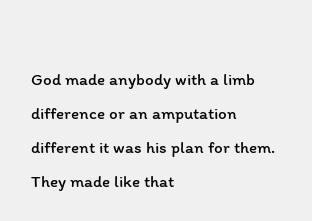God made anybody with a limb difference or an amputation different it was his plan for them. They made like that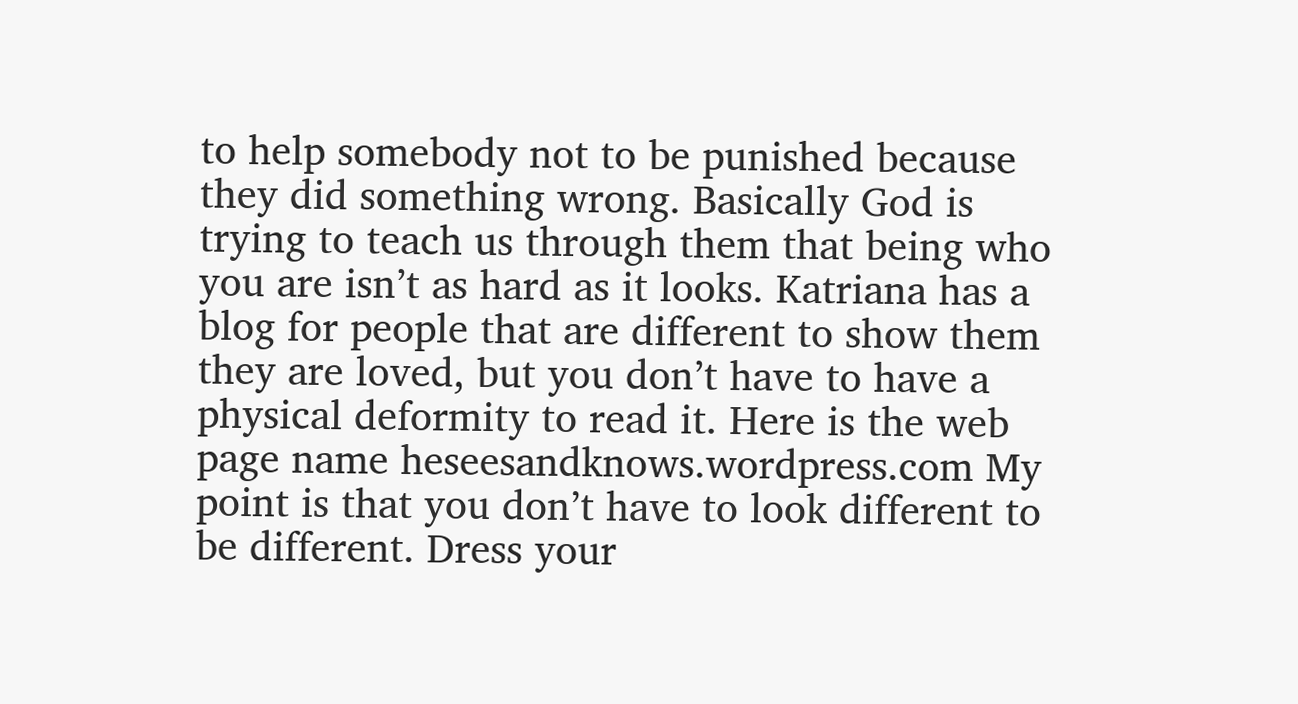to help somebody not to be punished because they did something wrong. Basically God is trying to teach us through them that being who you are isn’t as hard as it looks. Katriana has a blog for people that are different to show them they are loved, but you don’t have to have a physical deformity to read it. Here is the web page name heseesandknows.wordpress.com My point is that you don’t have to look different to be different. Dress your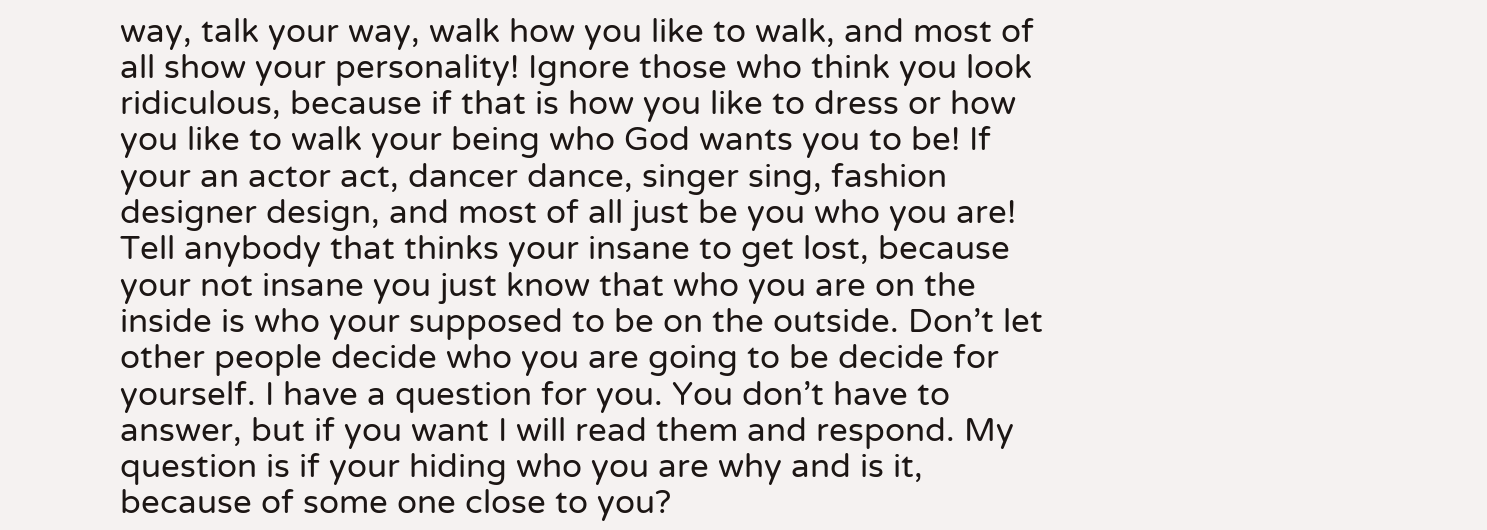way, talk your way, walk how you like to walk, and most of all show your personality! Ignore those who think you look ridiculous, because if that is how you like to dress or how you like to walk your being who God wants you to be! If your an actor act, dancer dance, singer sing, fashion designer design, and most of all just be you who you are! Tell anybody that thinks your insane to get lost, because your not insane you just know that who you are on the inside is who your supposed to be on the outside. Don’t let other people decide who you are going to be decide for yourself. I have a question for you. You don’t have to answer, but if you want I will read them and respond. My question is if your hiding who you are why and is it, because of some one close to you?